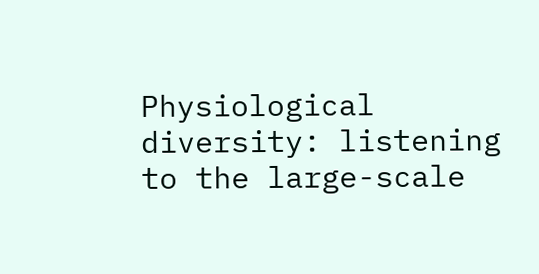Physiological diversity: listening to the large-scale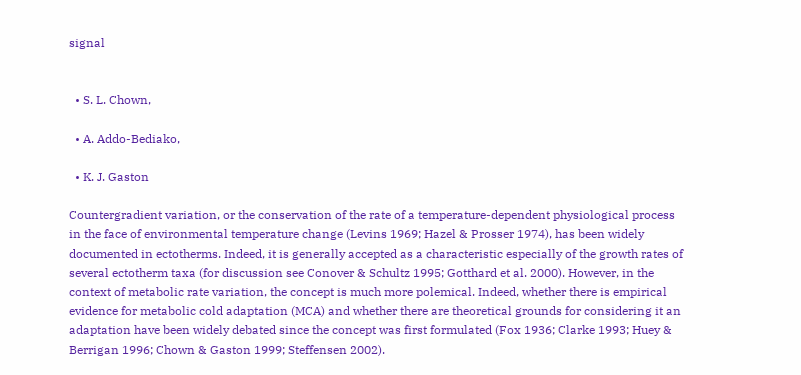signal


  • S. L. Chown,

  • A. Addo-Bediako,

  • K. J. Gaston

Countergradient variation, or the conservation of the rate of a temperature-dependent physiological process in the face of environmental temperature change (Levins 1969; Hazel & Prosser 1974), has been widely documented in ectotherms. Indeed, it is generally accepted as a characteristic especially of the growth rates of several ectotherm taxa (for discussion see Conover & Schultz 1995; Gotthard et al. 2000). However, in the context of metabolic rate variation, the concept is much more polemical. Indeed, whether there is empirical evidence for metabolic cold adaptation (MCA) and whether there are theoretical grounds for considering it an adaptation have been widely debated since the concept was first formulated (Fox 1936; Clarke 1993; Huey & Berrigan 1996; Chown & Gaston 1999; Steffensen 2002).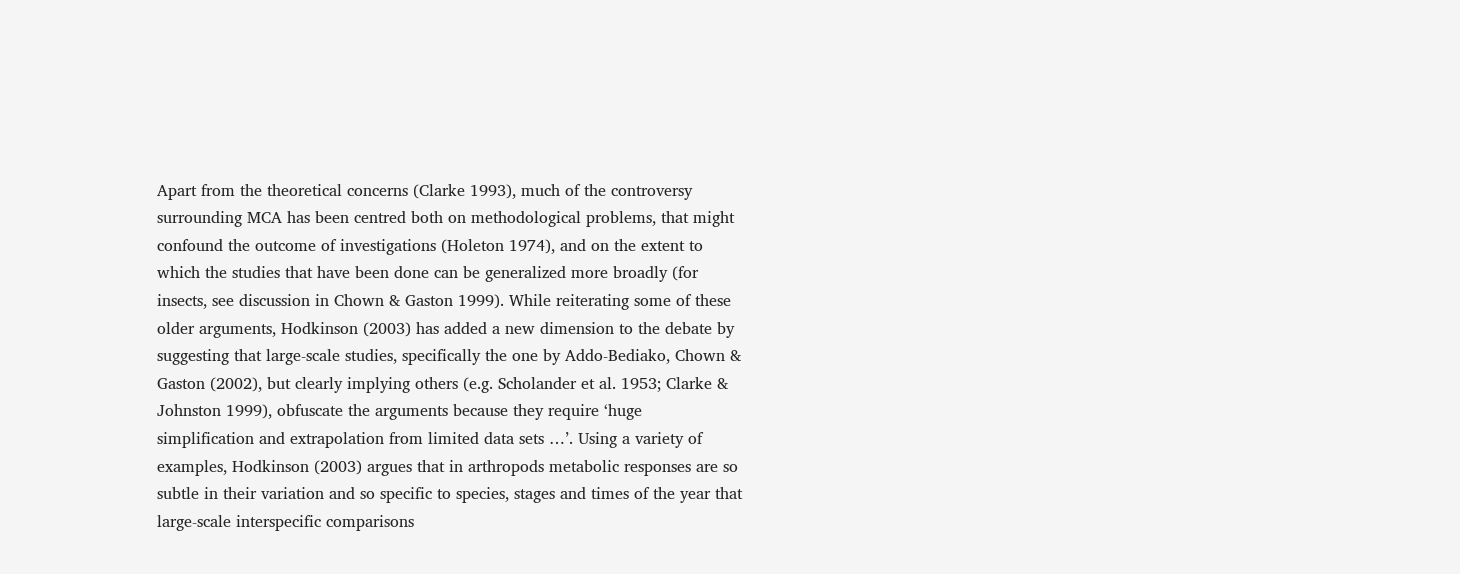Apart from the theoretical concerns (Clarke 1993), much of the controversy surrounding MCA has been centred both on methodological problems, that might confound the outcome of investigations (Holeton 1974), and on the extent to which the studies that have been done can be generalized more broadly (for insects, see discussion in Chown & Gaston 1999). While reiterating some of these older arguments, Hodkinson (2003) has added a new dimension to the debate by suggesting that large-scale studies, specifically the one by Addo-Bediako, Chown & Gaston (2002), but clearly implying others (e.g. Scholander et al. 1953; Clarke & Johnston 1999), obfuscate the arguments because they require ‘huge simplification and extrapolation from limited data sets …’. Using a variety of examples, Hodkinson (2003) argues that in arthropods metabolic responses are so subtle in their variation and so specific to species, stages and times of the year that large-scale interspecific comparisons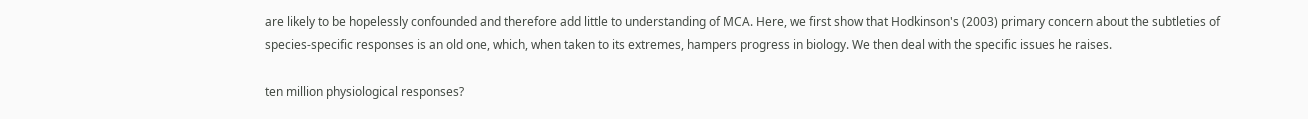are likely to be hopelessly confounded and therefore add little to understanding of MCA. Here, we first show that Hodkinson's (2003) primary concern about the subtleties of species-specific responses is an old one, which, when taken to its extremes, hampers progress in biology. We then deal with the specific issues he raises.

ten million physiological responses?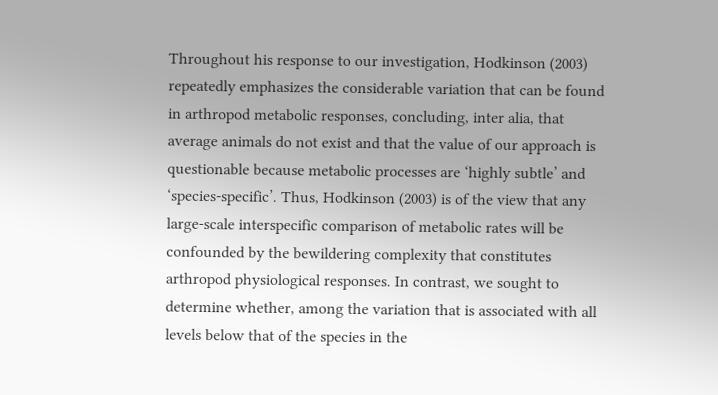Throughout his response to our investigation, Hodkinson (2003) repeatedly emphasizes the considerable variation that can be found in arthropod metabolic responses, concluding, inter alia, that average animals do not exist and that the value of our approach is questionable because metabolic processes are ‘highly subtle’ and ‘species-specific’. Thus, Hodkinson (2003) is of the view that any large-scale interspecific comparison of metabolic rates will be confounded by the bewildering complexity that constitutes arthropod physiological responses. In contrast, we sought to determine whether, among the variation that is associated with all levels below that of the species in the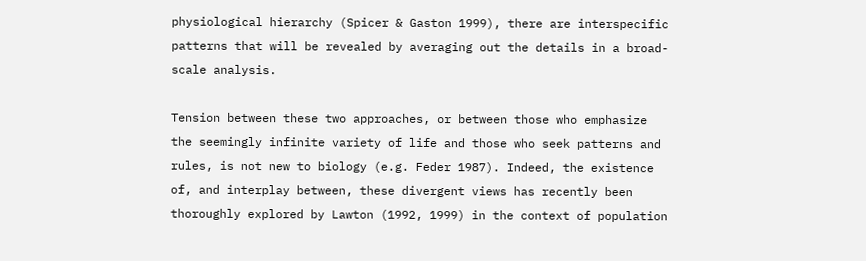physiological hierarchy (Spicer & Gaston 1999), there are interspecific patterns that will be revealed by averaging out the details in a broad-scale analysis.

Tension between these two approaches, or between those who emphasize the seemingly infinite variety of life and those who seek patterns and rules, is not new to biology (e.g. Feder 1987). Indeed, the existence of, and interplay between, these divergent views has recently been thoroughly explored by Lawton (1992, 1999) in the context of population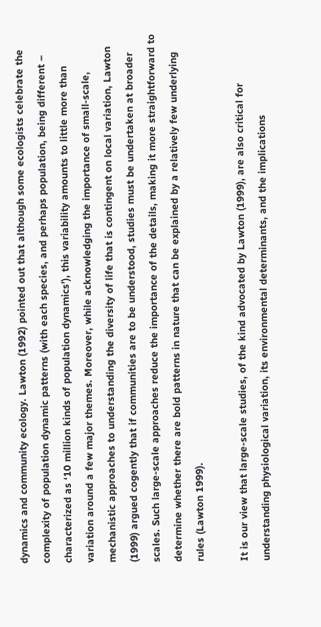dynamics and community ecology. Lawton (1992) pointed out that although some ecologists celebrate the complexity of population dynamic patterns (with each species, and perhaps population, being different – characterized as ‘10 million kinds of population dynamics’), this variability amounts to little more than variation around a few major themes. Moreover, while acknowledging the importance of small-scale, mechanistic approaches to understanding the diversity of life that is contingent on local variation, Lawton (1999) argued cogently that if communities are to be understood, studies must be undertaken at broader scales. Such large-scale approaches reduce the importance of the details, making it more straightforward to determine whether there are bold patterns in nature that can be explained by a relatively few underlying rules (Lawton 1999).

It is our view that large-scale studies, of the kind advocated by Lawton (1999), are also critical for understanding physiological variation, its environmental determinants, and the implications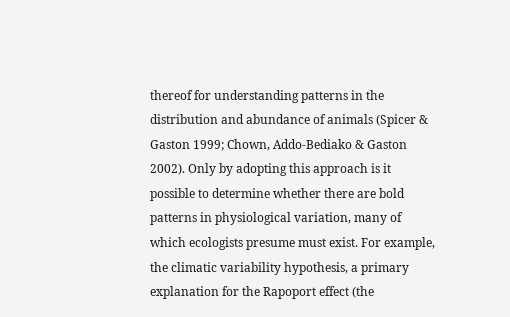thereof for understanding patterns in the distribution and abundance of animals (Spicer & Gaston 1999; Chown, Addo-Bediako & Gaston 2002). Only by adopting this approach is it possible to determine whether there are bold patterns in physiological variation, many of which ecologists presume must exist. For example, the climatic variability hypothesis, a primary explanation for the Rapoport effect (the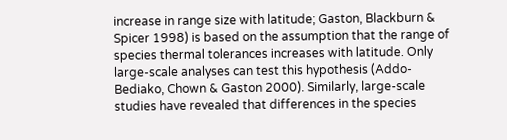increase in range size with latitude; Gaston, Blackburn & Spicer 1998) is based on the assumption that the range of species thermal tolerances increases with latitude. Only large-scale analyses can test this hypothesis (Addo-Bediako, Chown & Gaston 2000). Similarly, large-scale studies have revealed that differences in the species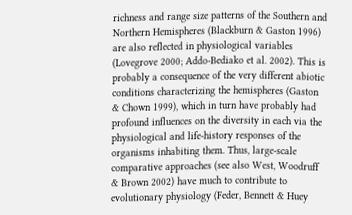richness and range size patterns of the Southern and Northern Hemispheres (Blackburn & Gaston 1996) are also reflected in physiological variables (Lovegrove 2000; Addo-Bediako et al. 2002). This is probably a consequence of the very different abiotic conditions characterizing the hemispheres (Gaston & Chown 1999), which in turn have probably had profound influences on the diversity in each via the physiological and life-history responses of the organisms inhabiting them. Thus, large-scale comparative approaches (see also West, Woodruff & Brown 2002) have much to contribute to evolutionary physiology (Feder, Bennett & Huey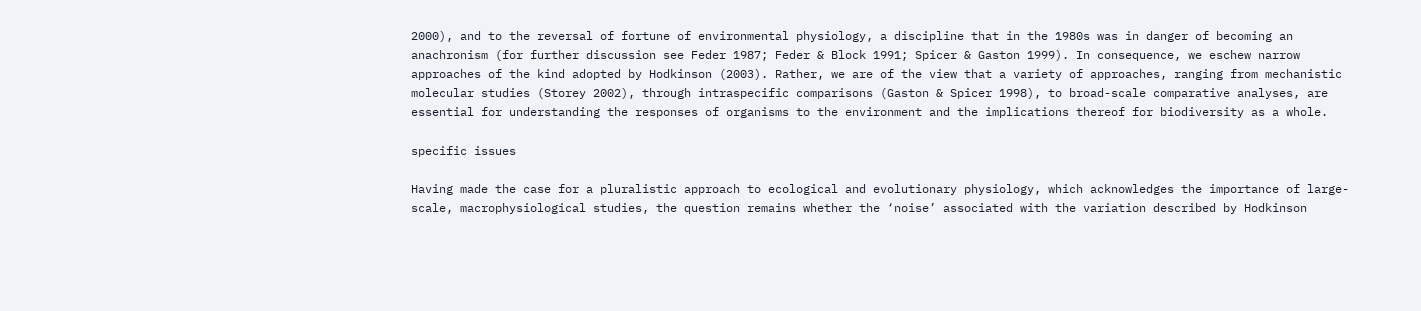2000), and to the reversal of fortune of environmental physiology, a discipline that in the 1980s was in danger of becoming an anachronism (for further discussion see Feder 1987; Feder & Block 1991; Spicer & Gaston 1999). In consequence, we eschew narrow approaches of the kind adopted by Hodkinson (2003). Rather, we are of the view that a variety of approaches, ranging from mechanistic molecular studies (Storey 2002), through intraspecific comparisons (Gaston & Spicer 1998), to broad-scale comparative analyses, are essential for understanding the responses of organisms to the environment and the implications thereof for biodiversity as a whole.

specific issues

Having made the case for a pluralistic approach to ecological and evolutionary physiology, which acknowledges the importance of large-scale, macrophysiological studies, the question remains whether the ‘noise’ associated with the variation described by Hodkinson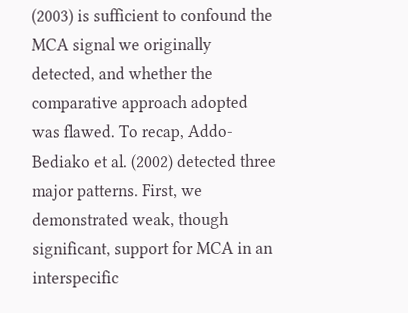(2003) is sufficient to confound the MCA signal we originally detected, and whether the comparative approach adopted was flawed. To recap, Addo-Bediako et al. (2002) detected three major patterns. First, we demonstrated weak, though significant, support for MCA in an interspecific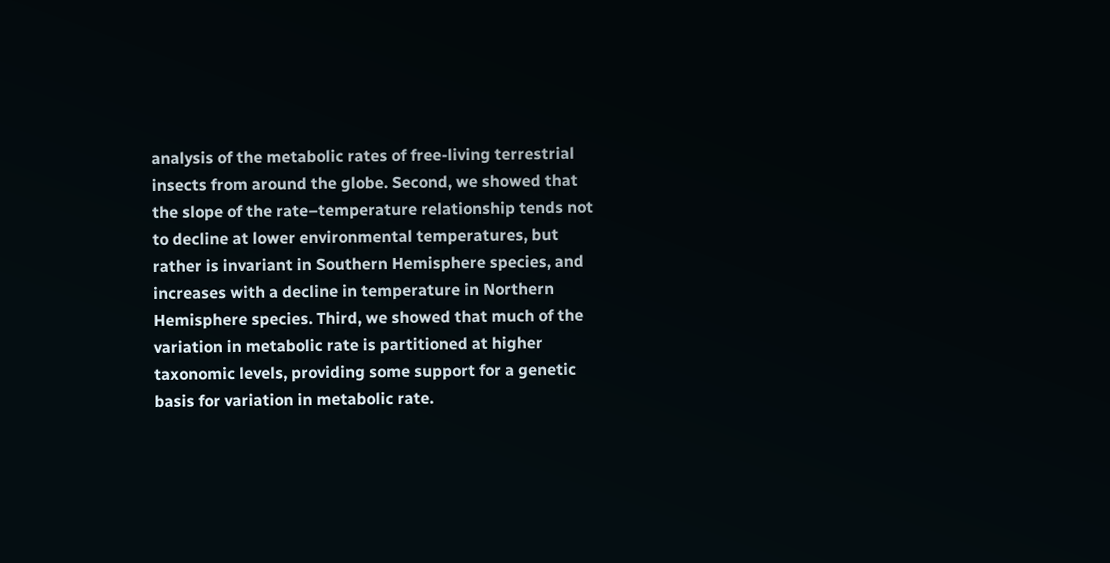analysis of the metabolic rates of free-living terrestrial insects from around the globe. Second, we showed that the slope of the rate–temperature relationship tends not to decline at lower environmental temperatures, but rather is invariant in Southern Hemisphere species, and increases with a decline in temperature in Northern Hemisphere species. Third, we showed that much of the variation in metabolic rate is partitioned at higher taxonomic levels, providing some support for a genetic basis for variation in metabolic rate.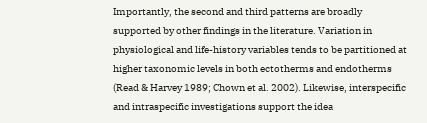Importantly, the second and third patterns are broadly supported by other findings in the literature. Variation in physiological and life-history variables tends to be partitioned at higher taxonomic levels in both ectotherms and endotherms (Read & Harvey 1989; Chown et al. 2002). Likewise, interspecific and intraspecific investigations support the idea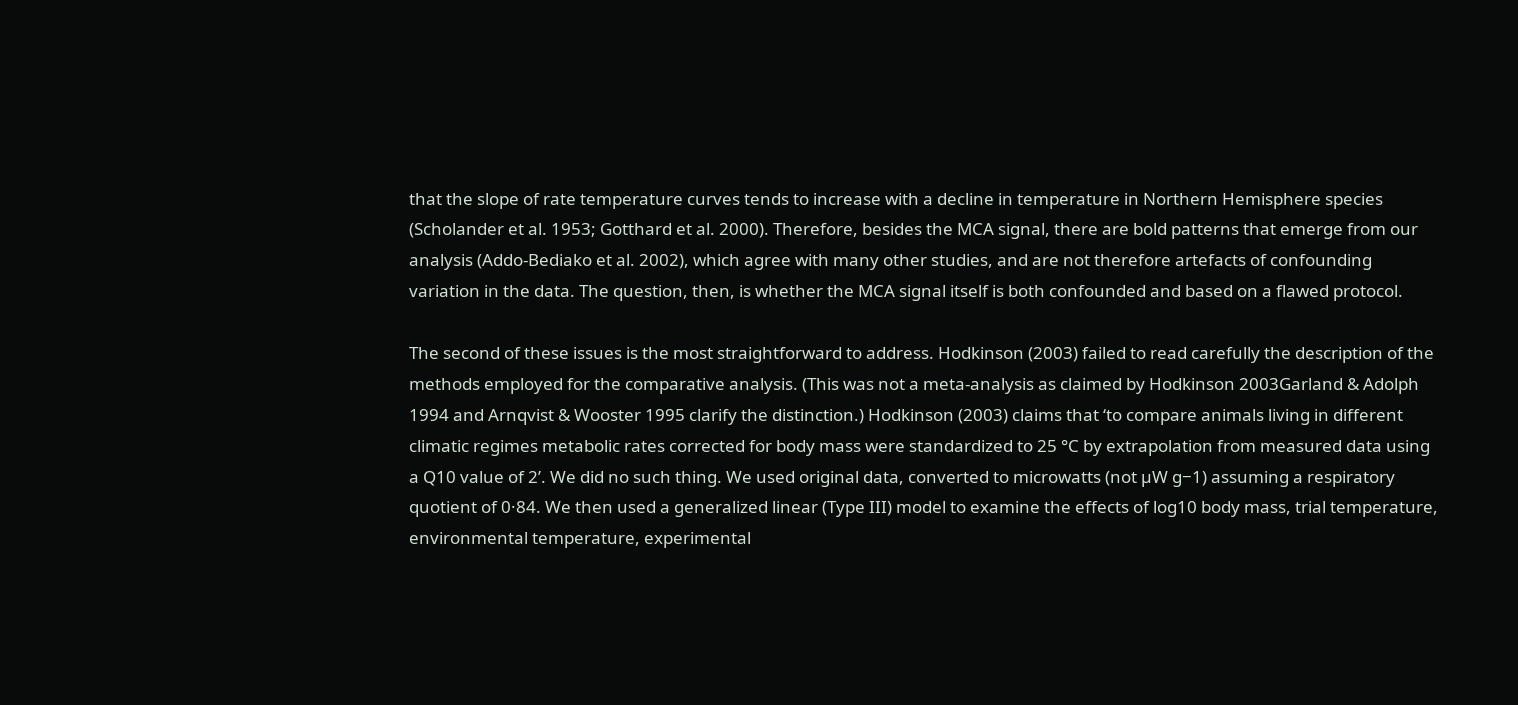that the slope of rate temperature curves tends to increase with a decline in temperature in Northern Hemisphere species (Scholander et al. 1953; Gotthard et al. 2000). Therefore, besides the MCA signal, there are bold patterns that emerge from our analysis (Addo-Bediako et al. 2002), which agree with many other studies, and are not therefore artefacts of confounding variation in the data. The question, then, is whether the MCA signal itself is both confounded and based on a flawed protocol.

The second of these issues is the most straightforward to address. Hodkinson (2003) failed to read carefully the description of the methods employed for the comparative analysis. (This was not a meta-analysis as claimed by Hodkinson 2003Garland & Adolph 1994 and Arnqvist & Wooster 1995 clarify the distinction.) Hodkinson (2003) claims that ‘to compare animals living in different climatic regimes metabolic rates corrected for body mass were standardized to 25 °C by extrapolation from measured data using a Q10 value of 2’. We did no such thing. We used original data, converted to microwatts (not µW g−1) assuming a respiratory quotient of 0·84. We then used a generalized linear (Type III) model to examine the effects of log10 body mass, trial temperature, environmental temperature, experimental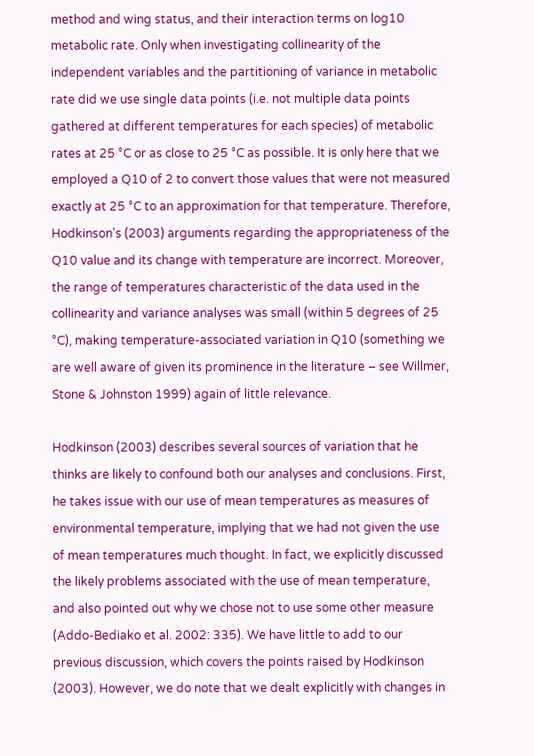method and wing status, and their interaction terms on log10 metabolic rate. Only when investigating collinearity of the independent variables and the partitioning of variance in metabolic rate did we use single data points (i.e. not multiple data points gathered at different temperatures for each species) of metabolic rates at 25 °C or as close to 25 °C as possible. It is only here that we employed a Q10 of 2 to convert those values that were not measured exactly at 25 °C to an approximation for that temperature. Therefore, Hodkinson's (2003) arguments regarding the appropriateness of the Q10 value and its change with temperature are incorrect. Moreover, the range of temperatures characteristic of the data used in the collinearity and variance analyses was small (within 5 degrees of 25 °C), making temperature-associated variation in Q10 (something we are well aware of given its prominence in the literature – see Willmer, Stone & Johnston 1999) again of little relevance.

Hodkinson (2003) describes several sources of variation that he thinks are likely to confound both our analyses and conclusions. First, he takes issue with our use of mean temperatures as measures of environmental temperature, implying that we had not given the use of mean temperatures much thought. In fact, we explicitly discussed the likely problems associated with the use of mean temperature, and also pointed out why we chose not to use some other measure (Addo-Bediako et al. 2002: 335). We have little to add to our previous discussion, which covers the points raised by Hodkinson (2003). However, we do note that we dealt explicitly with changes in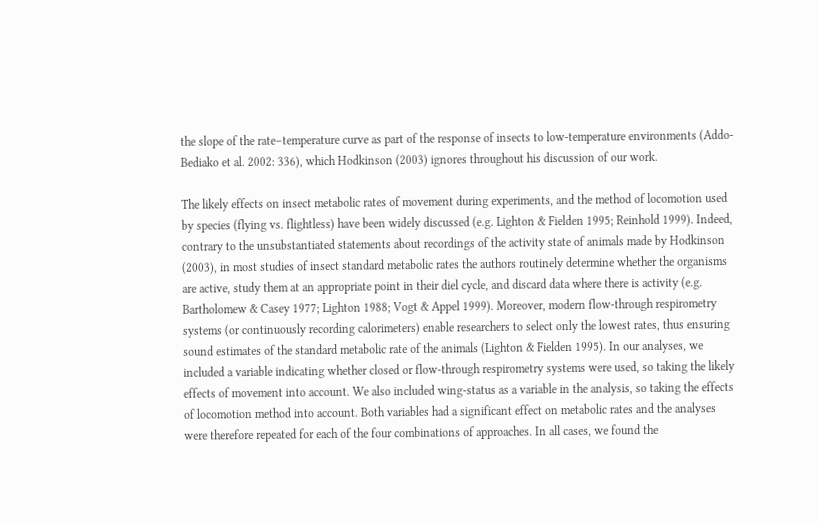the slope of the rate–temperature curve as part of the response of insects to low-temperature environments (Addo-Bediako et al. 2002: 336), which Hodkinson (2003) ignores throughout his discussion of our work.

The likely effects on insect metabolic rates of movement during experiments, and the method of locomotion used by species (flying vs. flightless) have been widely discussed (e.g. Lighton & Fielden 1995; Reinhold 1999). Indeed, contrary to the unsubstantiated statements about recordings of the activity state of animals made by Hodkinson (2003), in most studies of insect standard metabolic rates the authors routinely determine whether the organisms are active, study them at an appropriate point in their diel cycle, and discard data where there is activity (e.g. Bartholomew & Casey 1977; Lighton 1988; Vogt & Appel 1999). Moreover, modern flow-through respirometry systems (or continuously recording calorimeters) enable researchers to select only the lowest rates, thus ensuring sound estimates of the standard metabolic rate of the animals (Lighton & Fielden 1995). In our analyses, we included a variable indicating whether closed or flow-through respirometry systems were used, so taking the likely effects of movement into account. We also included wing-status as a variable in the analysis, so taking the effects of locomotion method into account. Both variables had a significant effect on metabolic rates and the analyses were therefore repeated for each of the four combinations of approaches. In all cases, we found the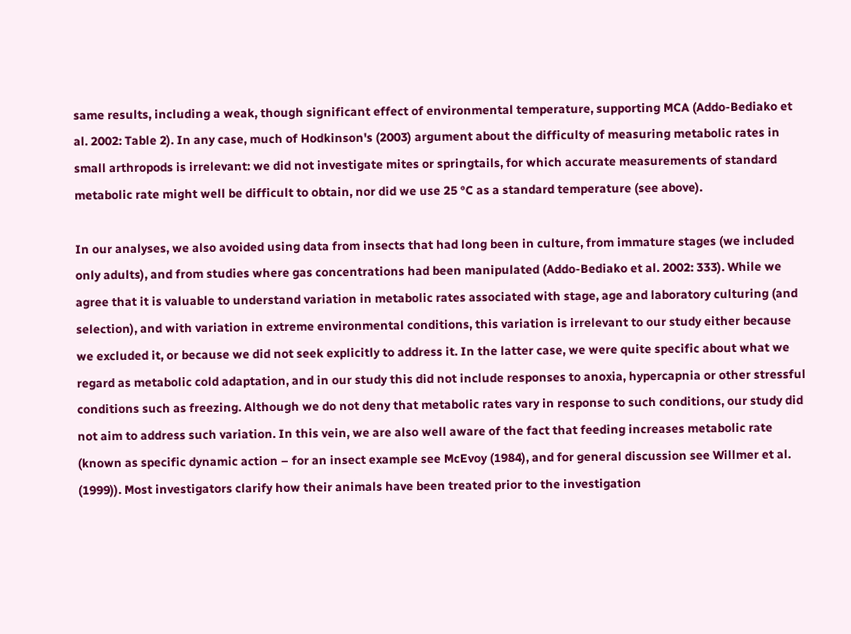same results, including a weak, though significant effect of environmental temperature, supporting MCA (Addo-Bediako et al. 2002: Table 2). In any case, much of Hodkinson's (2003) argument about the difficulty of measuring metabolic rates in small arthropods is irrelevant: we did not investigate mites or springtails, for which accurate measurements of standard metabolic rate might well be difficult to obtain, nor did we use 25 °C as a standard temperature (see above).

In our analyses, we also avoided using data from insects that had long been in culture, from immature stages (we included only adults), and from studies where gas concentrations had been manipulated (Addo-Bediako et al. 2002: 333). While we agree that it is valuable to understand variation in metabolic rates associated with stage, age and laboratory culturing (and selection), and with variation in extreme environmental conditions, this variation is irrelevant to our study either because we excluded it, or because we did not seek explicitly to address it. In the latter case, we were quite specific about what we regard as metabolic cold adaptation, and in our study this did not include responses to anoxia, hypercapnia or other stressful conditions such as freezing. Although we do not deny that metabolic rates vary in response to such conditions, our study did not aim to address such variation. In this vein, we are also well aware of the fact that feeding increases metabolic rate (known as specific dynamic action – for an insect example see McEvoy (1984), and for general discussion see Willmer et al. (1999)). Most investigators clarify how their animals have been treated prior to the investigation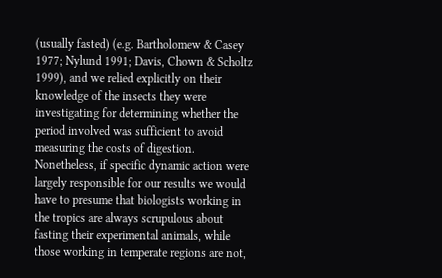(usually fasted) (e.g. Bartholomew & Casey 1977; Nylund 1991; Davis, Chown & Scholtz 1999), and we relied explicitly on their knowledge of the insects they were investigating for determining whether the period involved was sufficient to avoid measuring the costs of digestion. Nonetheless, if specific dynamic action were largely responsible for our results we would have to presume that biologists working in the tropics are always scrupulous about fasting their experimental animals, while those working in temperate regions are not,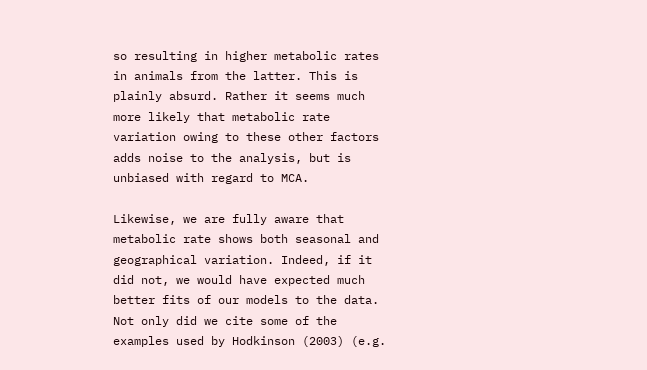so resulting in higher metabolic rates in animals from the latter. This is plainly absurd. Rather it seems much more likely that metabolic rate variation owing to these other factors adds noise to the analysis, but is unbiased with regard to MCA.

Likewise, we are fully aware that metabolic rate shows both seasonal and geographical variation. Indeed, if it did not, we would have expected much better fits of our models to the data. Not only did we cite some of the examples used by Hodkinson (2003) (e.g.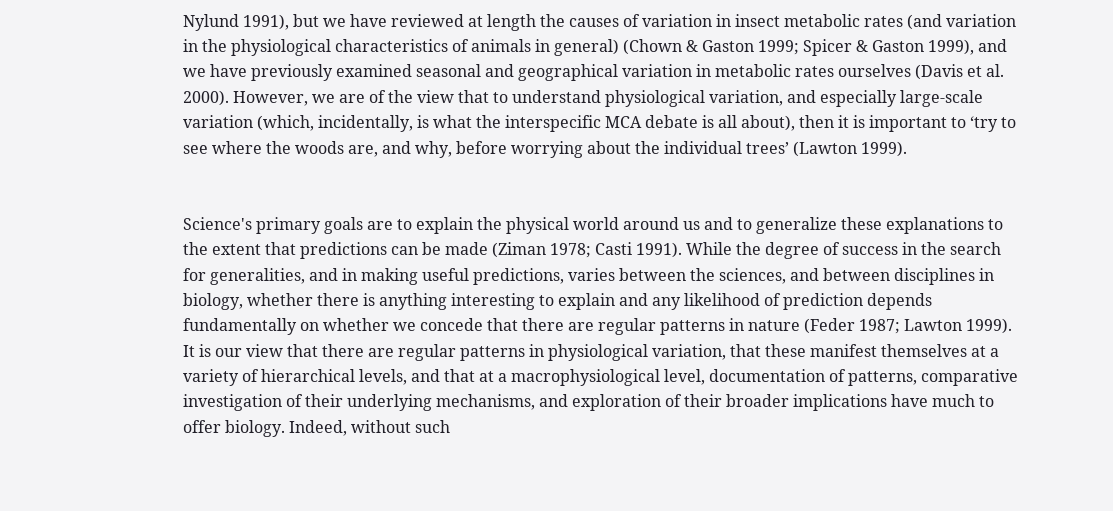Nylund 1991), but we have reviewed at length the causes of variation in insect metabolic rates (and variation in the physiological characteristics of animals in general) (Chown & Gaston 1999; Spicer & Gaston 1999), and we have previously examined seasonal and geographical variation in metabolic rates ourselves (Davis et al. 2000). However, we are of the view that to understand physiological variation, and especially large-scale variation (which, incidentally, is what the interspecific MCA debate is all about), then it is important to ‘try to see where the woods are, and why, before worrying about the individual trees’ (Lawton 1999).


Science's primary goals are to explain the physical world around us and to generalize these explanations to the extent that predictions can be made (Ziman 1978; Casti 1991). While the degree of success in the search for generalities, and in making useful predictions, varies between the sciences, and between disciplines in biology, whether there is anything interesting to explain and any likelihood of prediction depends fundamentally on whether we concede that there are regular patterns in nature (Feder 1987; Lawton 1999). It is our view that there are regular patterns in physiological variation, that these manifest themselves at a variety of hierarchical levels, and that at a macrophysiological level, documentation of patterns, comparative investigation of their underlying mechanisms, and exploration of their broader implications have much to offer biology. Indeed, without such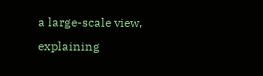a large-scale view, explaining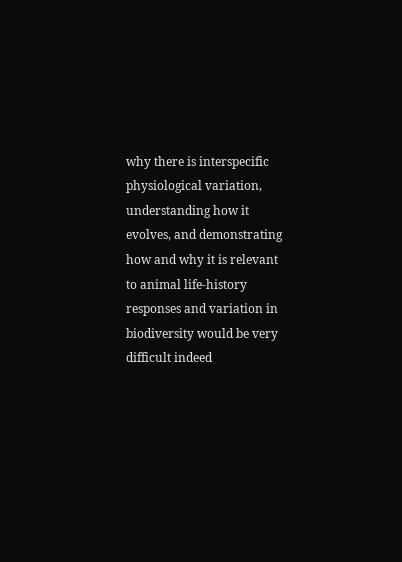why there is interspecific physiological variation, understanding how it evolves, and demonstrating how and why it is relevant to animal life-history responses and variation in biodiversity would be very difficult indeed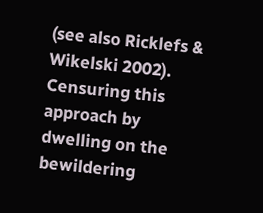(see also Ricklefs & Wikelski 2002). Censuring this approach by dwelling on the bewildering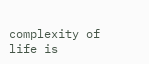complexity of life is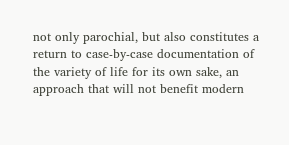not only parochial, but also constitutes a return to case-by-case documentation of the variety of life for its own sake, an approach that will not benefit modern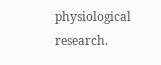physiological research.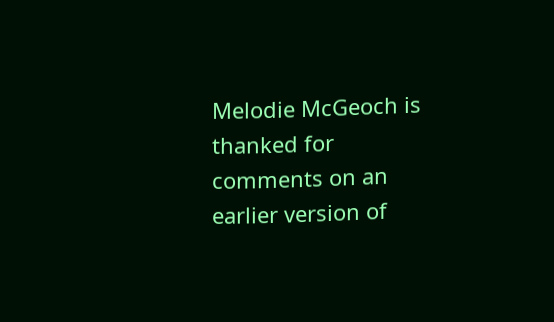Melodie McGeoch is thanked for comments on an earlier version of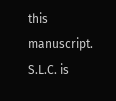this manuscript. S.L.C. is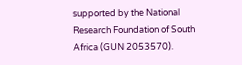supported by the National Research Foundation of South Africa (GUN 2053570).